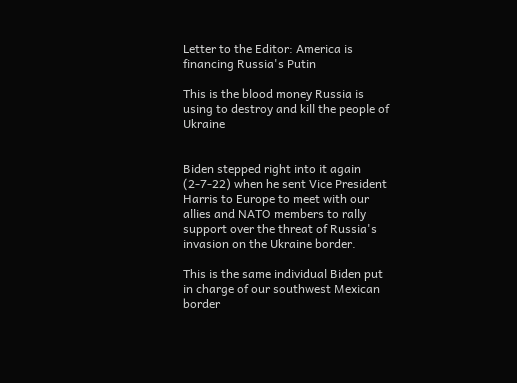Letter to the Editor: America is financing Russia's Putin

This is the blood money Russia is using to destroy and kill the people of Ukraine


Biden stepped right into it again (2-7-22) when he sent Vice President Harris to Europe to meet with our allies and NATO members to rally support over the threat of Russia's invasion on the Ukraine border.

This is the same individual Biden put in charge of our southwest Mexican border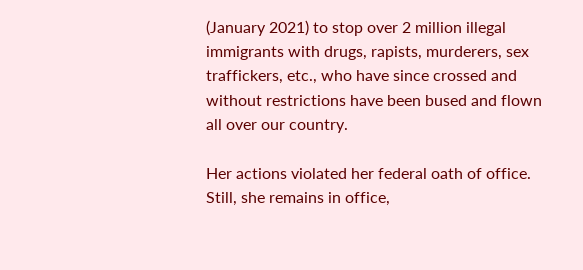(January 2021) to stop over 2 million illegal immigrants with drugs, rapists, murderers, sex traffickers, etc., who have since crossed and without restrictions have been bused and flown all over our country.

Her actions violated her federal oath of office. Still, she remains in office,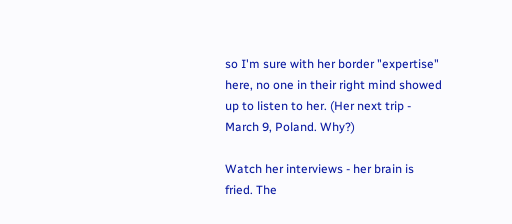so I'm sure with her border "expertise" here, no one in their right mind showed up to listen to her. (Her next trip - March 9, Poland. Why?)

Watch her interviews - her brain is fried. The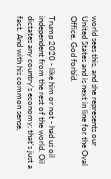world sees this, and she represents our United States and is next in line for the Oval Office, God forbid.

Trump 2020 - like him or not - had us oil independent from the rest of the world. Oil dictates any country's economy; that's just a fact. And with his common sense,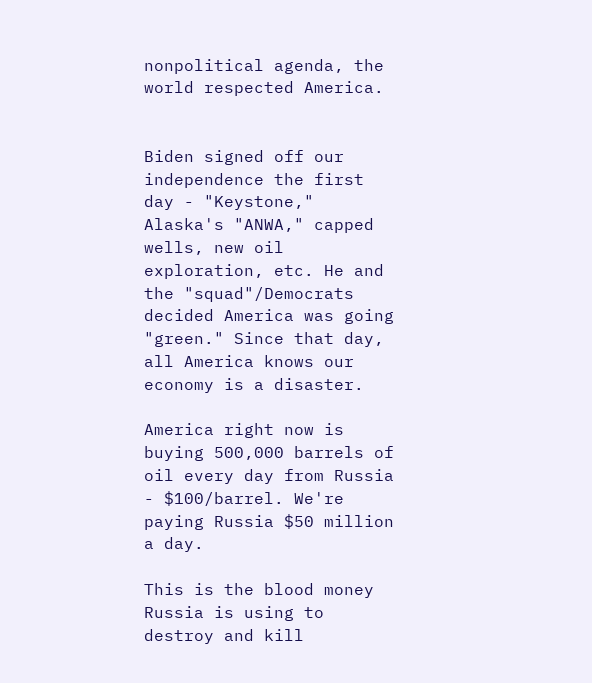nonpolitical agenda, the world respected America.


Biden signed off our independence the first day - "Keystone," Alaska's "ANWA," capped wells, new oil exploration, etc. He and the "squad"/Democrats decided America was going "green." Since that day, all America knows our economy is a disaster.

America right now is buying 500,000 barrels of oil every day from Russia - $100/barrel. We're paying Russia $50 million a day.

This is the blood money Russia is using to destroy and kill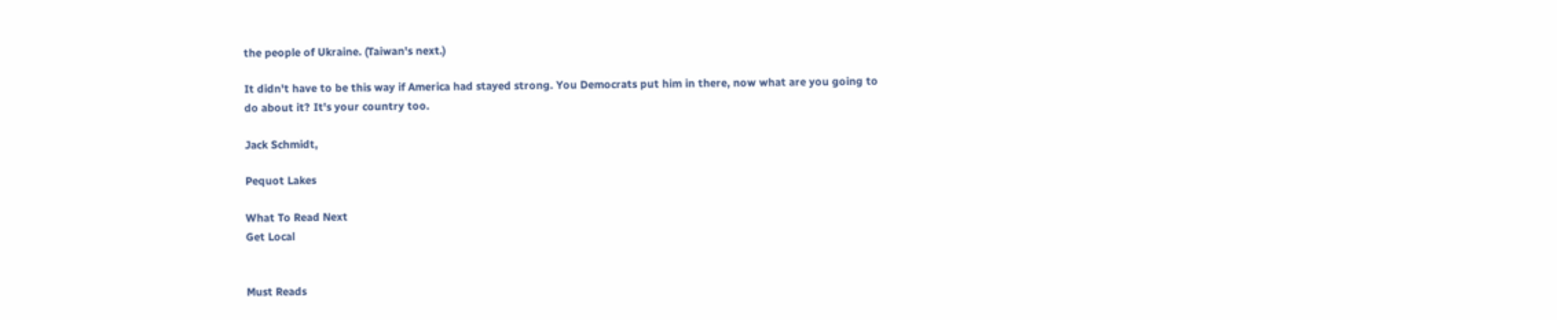the people of Ukraine. (Taiwan's next.)

It didn't have to be this way if America had stayed strong. You Democrats put him in there, now what are you going to do about it? It's your country too.

Jack Schmidt,

Pequot Lakes

What To Read Next
Get Local


Must Reads